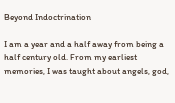Beyond Indoctrination

I am a year and a half away from being a half century old. From my earliest memories, I was taught about angels, god,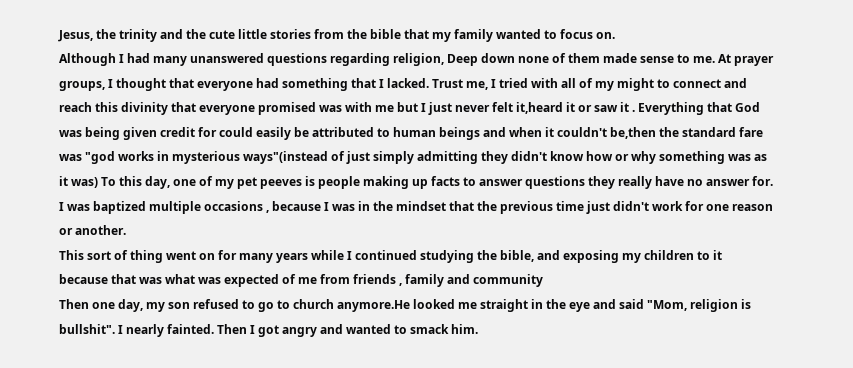Jesus, the trinity and the cute little stories from the bible that my family wanted to focus on.
Although I had many unanswered questions regarding religion, Deep down none of them made sense to me. At prayer groups, I thought that everyone had something that I lacked. Trust me, I tried with all of my might to connect and reach this divinity that everyone promised was with me but I just never felt it,heard it or saw it . Everything that God was being given credit for could easily be attributed to human beings and when it couldn't be,then the standard fare was "god works in mysterious ways"(instead of just simply admitting they didn't know how or why something was as it was) To this day, one of my pet peeves is people making up facts to answer questions they really have no answer for.
I was baptized multiple occasions , because I was in the mindset that the previous time just didn't work for one reason or another.
This sort of thing went on for many years while I continued studying the bible, and exposing my children to it because that was what was expected of me from friends , family and community
Then one day, my son refused to go to church anymore.He looked me straight in the eye and said "Mom, religion is bullshit". I nearly fainted. Then I got angry and wanted to smack him.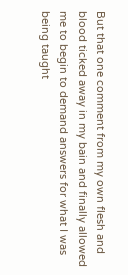But that one comment from my own flesh and blood ticked away in my bain and finally allowed me to begin to demand answers for what I was being taught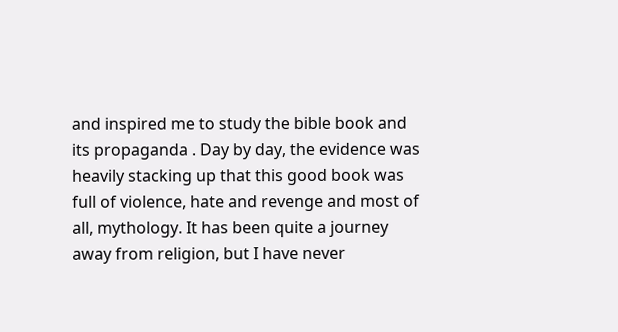and inspired me to study the bible book and its propaganda . Day by day, the evidence was heavily stacking up that this good book was full of violence, hate and revenge and most of all, mythology. It has been quite a journey away from religion, but I have never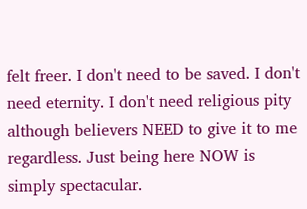felt freer. I don't need to be saved. I don't need eternity. I don't need religious pity although believers NEED to give it to me regardless. Just being here NOW is simply spectacular.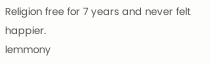Religion free for 7 years and never felt happier.
lemmony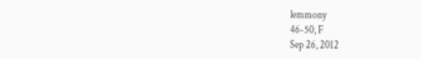lemmony
46-50, F
Sep 26, 2012